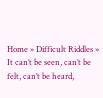Home » Difficult Riddles » It can’t be seen, can’t be felt, can’t be heard,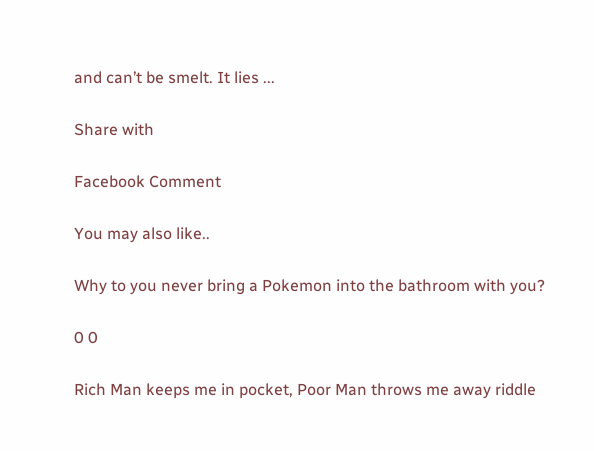and can’t be smelt. It lies ...

Share with

Facebook Comment

You may also like..

Why to you never bring a Pokemon into the bathroom with you?

0 0

Rich Man keeps me in pocket, Poor Man throws me away riddle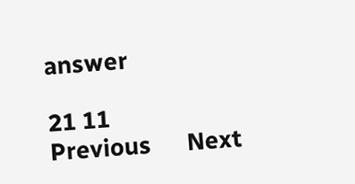answer

21 11
Previous      Next